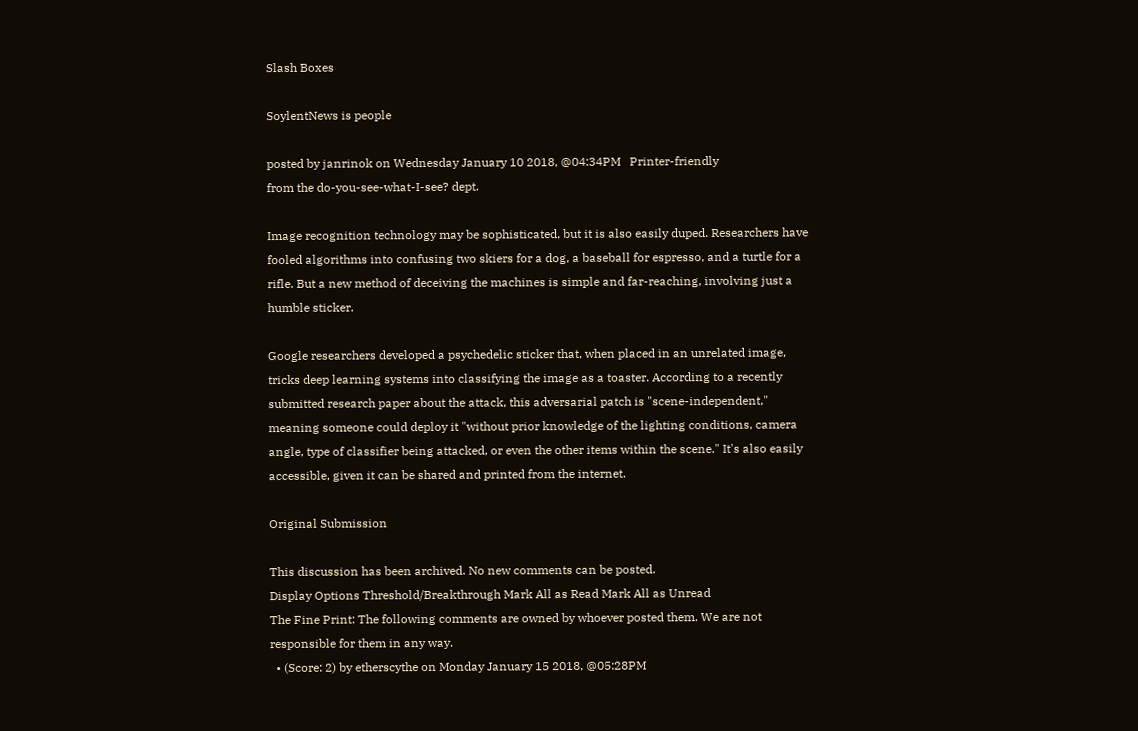Slash Boxes

SoylentNews is people

posted by janrinok on Wednesday January 10 2018, @04:34PM   Printer-friendly
from the do-you-see-what-I-see? dept.

Image recognition technology may be sophisticated, but it is also easily duped. Researchers have fooled algorithms into confusing two skiers for a dog, a baseball for espresso, and a turtle for a rifle. But a new method of deceiving the machines is simple and far-reaching, involving just a humble sticker.

Google researchers developed a psychedelic sticker that, when placed in an unrelated image, tricks deep learning systems into classifying the image as a toaster. According to a recently submitted research paper about the attack, this adversarial patch is "scene-independent," meaning someone could deploy it "without prior knowledge of the lighting conditions, camera angle, type of classifier being attacked, or even the other items within the scene." It's also easily accessible, given it can be shared and printed from the internet.

Original Submission

This discussion has been archived. No new comments can be posted.
Display Options Threshold/Breakthrough Mark All as Read Mark All as Unread
The Fine Print: The following comments are owned by whoever posted them. We are not responsible for them in any way.
  • (Score: 2) by etherscythe on Monday January 15 2018, @05:28PM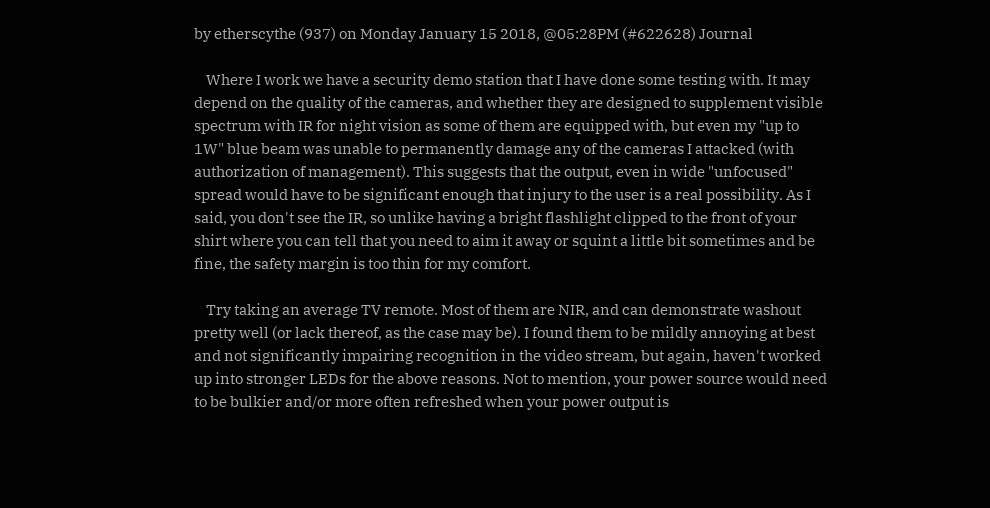by etherscythe (937) on Monday January 15 2018, @05:28PM (#622628) Journal

    Where I work we have a security demo station that I have done some testing with. It may depend on the quality of the cameras, and whether they are designed to supplement visible spectrum with IR for night vision as some of them are equipped with, but even my "up to 1W" blue beam was unable to permanently damage any of the cameras I attacked (with authorization of management). This suggests that the output, even in wide "unfocused" spread would have to be significant enough that injury to the user is a real possibility. As I said, you don't see the IR, so unlike having a bright flashlight clipped to the front of your shirt where you can tell that you need to aim it away or squint a little bit sometimes and be fine, the safety margin is too thin for my comfort.

    Try taking an average TV remote. Most of them are NIR, and can demonstrate washout pretty well (or lack thereof, as the case may be). I found them to be mildly annoying at best and not significantly impairing recognition in the video stream, but again, haven't worked up into stronger LEDs for the above reasons. Not to mention, your power source would need to be bulkier and/or more often refreshed when your power output is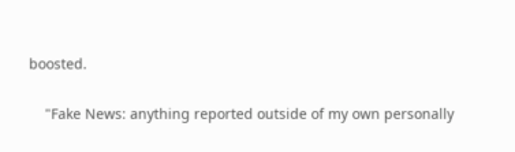boosted.

    "Fake News: anything reported outside of my own personally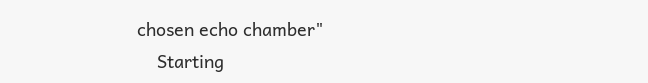chosen echo chamber"
    Starting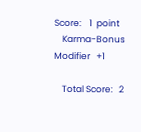Score:    1  point
    Karma-Bonus Modifier   +1

    Total Score:   2